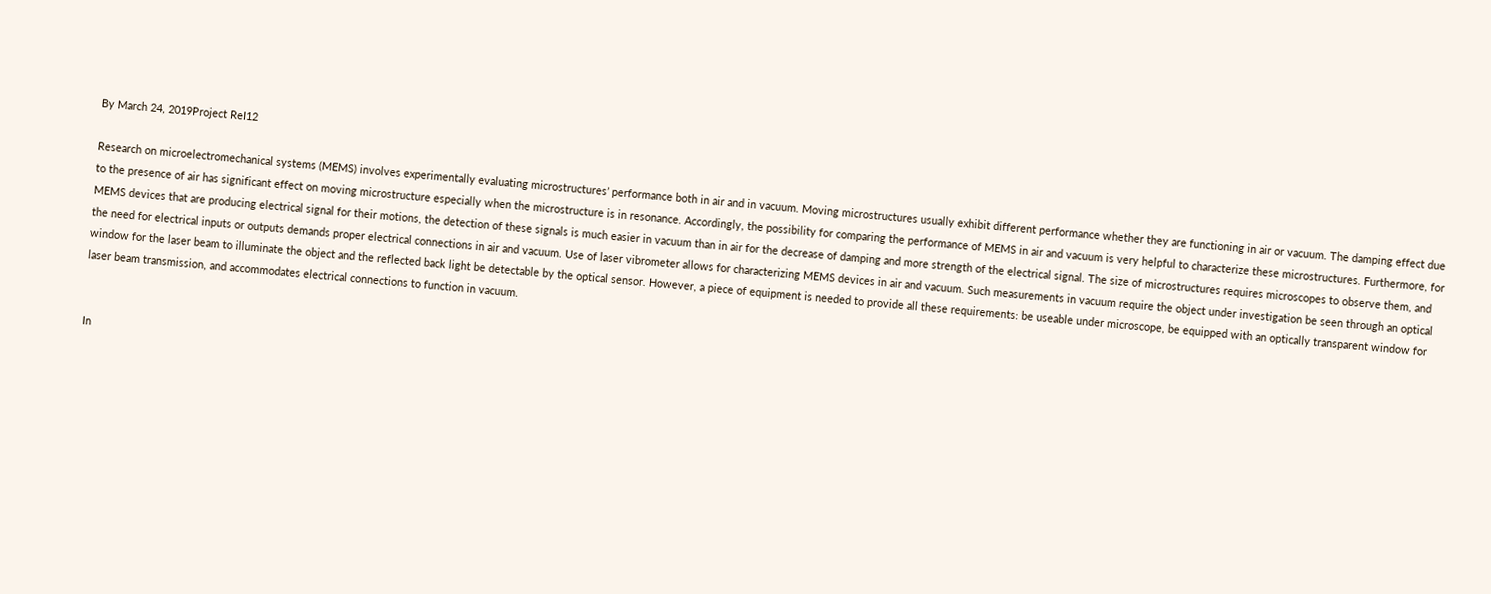By March 24, 2019Project ReI12

Research on microelectromechanical systems (MEMS) involves experimentally evaluating microstructures’ performance both in air and in vacuum. Moving microstructures usually exhibit different performance whether they are functioning in air or vacuum. The damping effect due to the presence of air has significant effect on moving microstructure especially when the microstructure is in resonance. Accordingly, the possibility for comparing the performance of MEMS in air and vacuum is very helpful to characterize these microstructures. Furthermore, for MEMS devices that are producing electrical signal for their motions, the detection of these signals is much easier in vacuum than in air for the decrease of damping and more strength of the electrical signal. The size of microstructures requires microscopes to observe them, and the need for electrical inputs or outputs demands proper electrical connections in air and vacuum. Use of laser vibrometer allows for characterizing MEMS devices in air and vacuum. Such measurements in vacuum require the object under investigation be seen through an optical window for the laser beam to illuminate the object and the reflected back light be detectable by the optical sensor. However, a piece of equipment is needed to provide all these requirements: be useable under microscope, be equipped with an optically transparent window for laser beam transmission, and accommodates electrical connections to function in vacuum.


In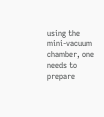using the mini-vacuum chamber, one needs to prepare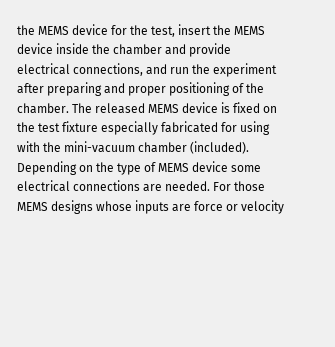the MEMS device for the test, insert the MEMS device inside the chamber and provide electrical connections, and run the experiment after preparing and proper positioning of the chamber. The released MEMS device is fixed on the test fixture especially fabricated for using with the mini-vacuum chamber (included). Depending on the type of MEMS device some electrical connections are needed. For those MEMS designs whose inputs are force or velocity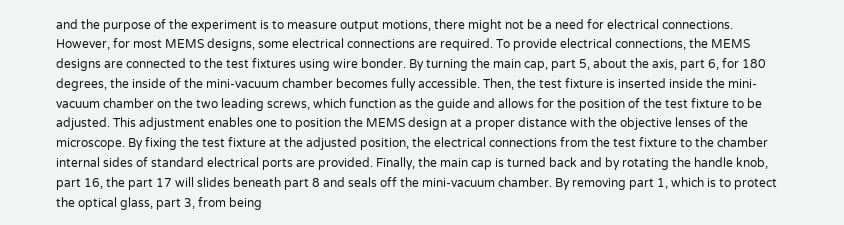and the purpose of the experiment is to measure output motions, there might not be a need for electrical connections. However, for most MEMS designs, some electrical connections are required. To provide electrical connections, the MEMS designs are connected to the test fixtures using wire bonder. By turning the main cap, part 5, about the axis, part 6, for 180 degrees, the inside of the mini-vacuum chamber becomes fully accessible. Then, the test fixture is inserted inside the mini-vacuum chamber on the two leading screws, which function as the guide and allows for the position of the test fixture to be adjusted. This adjustment enables one to position the MEMS design at a proper distance with the objective lenses of the microscope. By fixing the test fixture at the adjusted position, the electrical connections from the test fixture to the chamber internal sides of standard electrical ports are provided. Finally, the main cap is turned back and by rotating the handle knob, part 16, the part 17 will slides beneath part 8 and seals off the mini-vacuum chamber. By removing part 1, which is to protect the optical glass, part 3, from being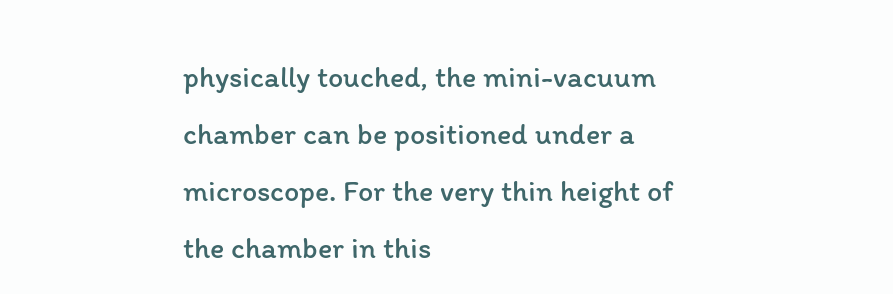physically touched, the mini-vacuum chamber can be positioned under a microscope. For the very thin height of the chamber in this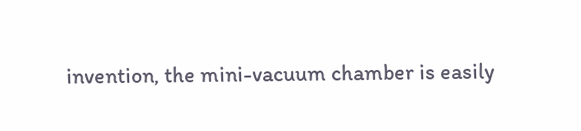invention, the mini-vacuum chamber is easily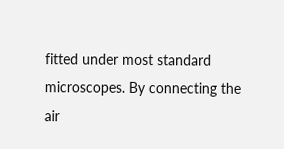fitted under most standard microscopes. By connecting the air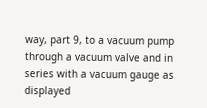way, part 9, to a vacuum pump through a vacuum valve and in series with a vacuum gauge as displayed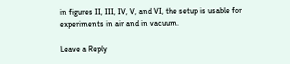in figures II, III, IV, V, and VI, the setup is usable for experiments in air and in vacuum.

Leave a Reply